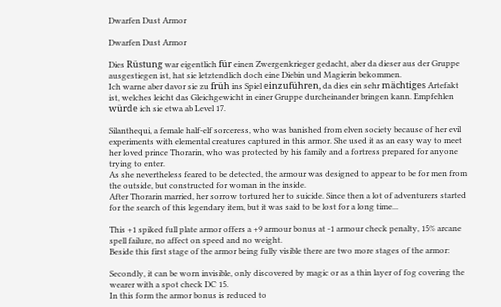Dwarfen Dust Armor

Dwarfen Dust Armor

Dies Rüstung war eigentlich für einen Zwergenkrieger gedacht, aber da dieser aus der Gruppe ausgestiegen ist, hat sie letztendlich doch eine Diebin und Magierin bekommen.
Ich warne aber davor sie zu früh ins Spiel einzuführen, da dies ein sehr mächtiges Artefakt ist, welches leicht das Gleichgewicht in einer Gruppe durcheinander bringen kann. Empfehlen würde ich sie etwa ab Level 17.

Silanthequi, a female half-elf sorceress, who was banished from elven society because of her evil experiments with elemental creatures captured in this armor. She used it as an easy way to meet her loved prince Thorarin, who was protected by his family and a fortress prepared for anyone trying to enter.
As she nevertheless feared to be detected, the armour was designed to appear to be for men from the outside, but constructed for woman in the inside.
After Thorarin married, her sorrow tortured her to suicide. Since then a lot of adventurers started for the search of this legendary item, but it was said to be lost for a long time...

This +1 spiked full plate armor offers a +9 armour bonus at -1 armour check penalty, 15% arcane spell failure, no affect on speed and no weight.
Beside this first stage of the armor being fully visible there are two more stages of the armor:

Secondly, it can be worn invisible, only discovered by magic or as a thin layer of fog covering the wearer with a spot check DC 15.
In this form the armor bonus is reduced to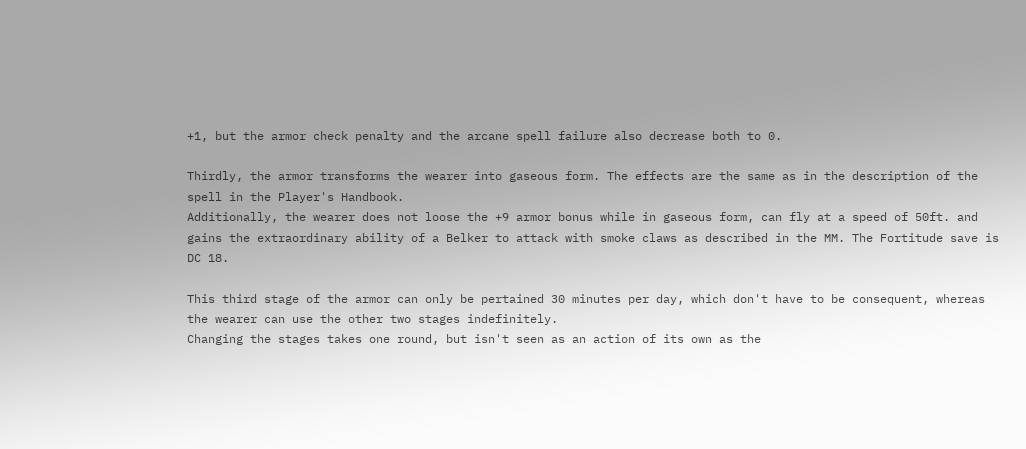+1, but the armor check penalty and the arcane spell failure also decrease both to 0.

Thirdly, the armor transforms the wearer into gaseous form. The effects are the same as in the description of the spell in the Player's Handbook.
Additionally, the wearer does not loose the +9 armor bonus while in gaseous form, can fly at a speed of 50ft. and gains the extraordinary ability of a Belker to attack with smoke claws as described in the MM. The Fortitude save is DC 18.

This third stage of the armor can only be pertained 30 minutes per day, which don't have to be consequent, whereas the wearer can use the other two stages indefinitely.
Changing the stages takes one round, but isn't seen as an action of its own as the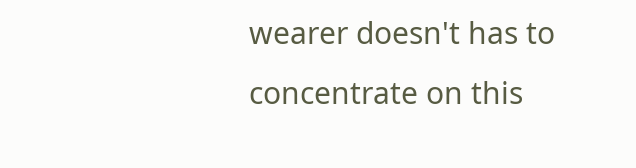wearer doesn't has to concentrate on this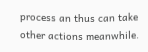process an thus can take other actions meanwhile.